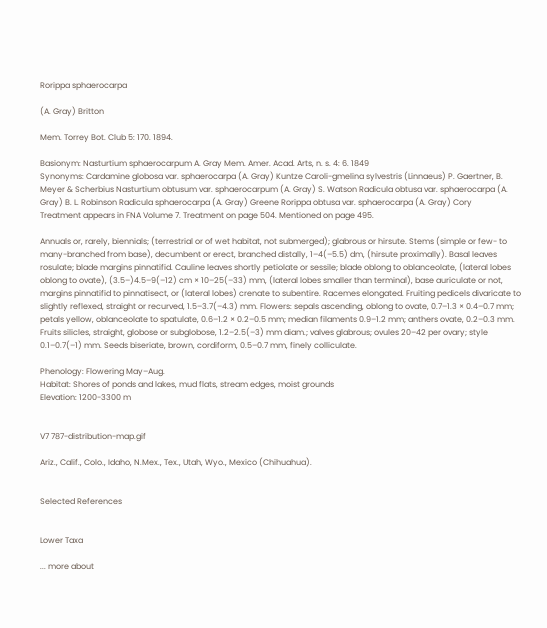Rorippa sphaerocarpa

(A. Gray) Britton

Mem. Torrey Bot. Club 5: 170. 1894.

Basionym: Nasturtium sphaerocarpum A. Gray Mem. Amer. Acad. Arts, n. s. 4: 6. 1849
Synonyms: Cardamine globosa var. sphaerocarpa (A. Gray) Kuntze Caroli-gmelina sylvestris (Linnaeus) P. Gaertner, B. Meyer & Scherbius Nasturtium obtusum var. sphaerocarpum (A. Gray) S. Watson Radicula obtusa var. sphaerocarpa (A. Gray) B. L. Robinson Radicula sphaerocarpa (A. Gray) Greene Rorippa obtusa var. sphaerocarpa (A. Gray) Cory
Treatment appears in FNA Volume 7. Treatment on page 504. Mentioned on page 495.

Annuals or, rarely, biennials; (terrestrial or of wet habitat, not submerged); glabrous or hirsute. Stems (simple or few- to many-branched from base), decumbent or erect, branched distally, 1–4(–5.5) dm, (hirsute proximally). Basal leaves rosulate; blade margins pinnatifid. Cauline leaves shortly petiolate or sessile; blade oblong to oblanceolate, (lateral lobes oblong to ovate), (3.5–)4.5–9(–12) cm × 10–25(–33) mm, (lateral lobes smaller than terminal), base auriculate or not, margins pinnatifid to pinnatisect, or (lateral lobes) crenate to subentire. Racemes elongated. Fruiting pedicels divaricate to slightly reflexed, straight or recurved, 1.5–3.7(–4.3) mm. Flowers: sepals ascending, oblong to ovate, 0.7–1.3 × 0.4–0.7 mm; petals yellow, oblanceolate to spatulate, 0.6–1.2 × 0.2–0.5 mm; median filaments 0.9–1.2 mm; anthers ovate, 0.2–0.3 mm. Fruits silicles, straight, globose or subglobose, 1.2–2.5(–3) mm diam.; valves glabrous; ovules 20–42 per ovary; style 0.1–0.7(–1) mm. Seeds biseriate, brown, cordiform, 0.5–0.7 mm, finely colliculate.

Phenology: Flowering May–Aug.
Habitat: Shores of ponds and lakes, mud flats, stream edges, moist grounds
Elevation: 1200-3300 m


V7 787-distribution-map.gif

Ariz., Calif., Colo., Idaho, N.Mex., Tex., Utah, Wyo., Mexico (Chihuahua).


Selected References


Lower Taxa

... more about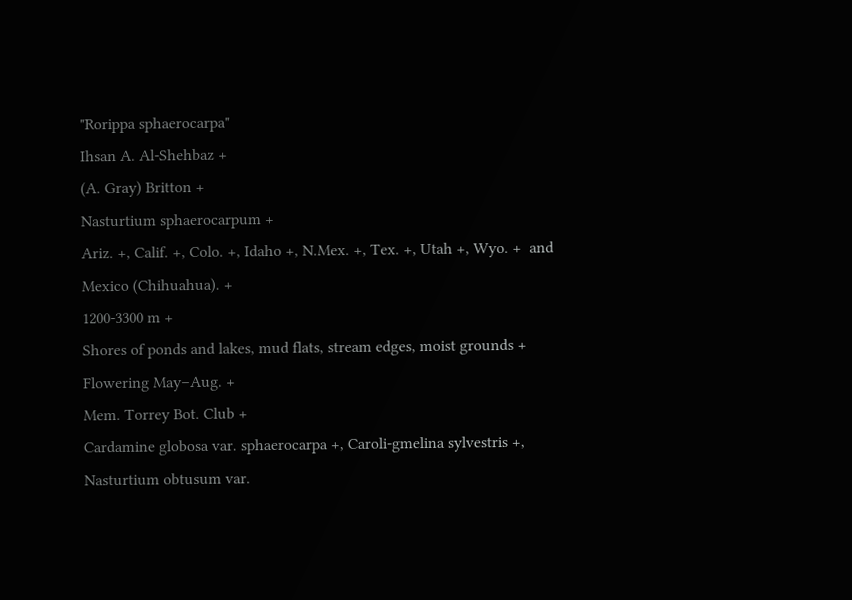"Rorippa sphaerocarpa"
Ihsan A. Al-Shehbaz +
(A. Gray) Britton +
Nasturtium sphaerocarpum +
Ariz. +, Calif. +, Colo. +, Idaho +, N.Mex. +, Tex. +, Utah +, Wyo. +  and Mexico (Chihuahua). +
1200-3300 m +
Shores of ponds and lakes, mud flats, stream edges, moist grounds +
Flowering May–Aug. +
Mem. Torrey Bot. Club +
Cardamine globosa var. sphaerocarpa +, Caroli-gmelina sylvestris +, Nasturtium obtusum var.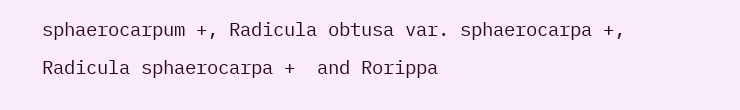sphaerocarpum +, Radicula obtusa var. sphaerocarpa +, Radicula sphaerocarpa +  and Rorippa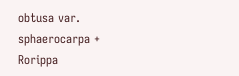obtusa var. sphaerocarpa +
Rorippa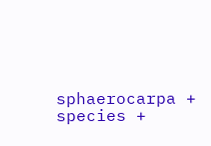sphaerocarpa +
species +